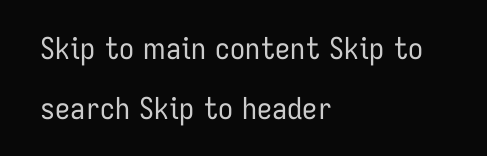Skip to main content Skip to search Skip to header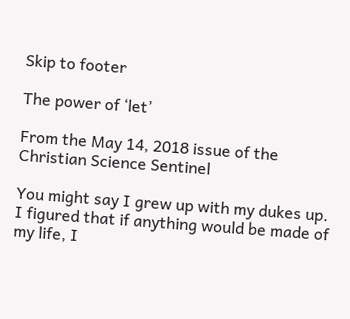Skip to footer

The power of ‘let’

From the May 14, 2018 issue of the Christian Science Sentinel

You might say I grew up with my dukes up. I figured that if anything would be made of my life, I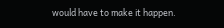would have to make it happen.